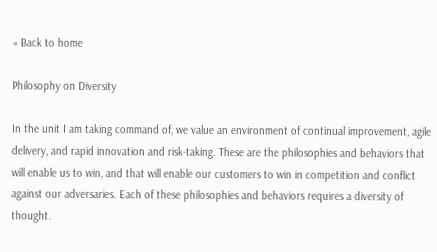« Back to home

Philosophy on Diversity

In the unit I am taking command of, we value an environment of continual improvement, agile delivery, and rapid innovation and risk-taking. These are the philosophies and behaviors that will enable us to win, and that will enable our customers to win in competition and conflict against our adversaries. Each of these philosophies and behaviors requires a diversity of thought.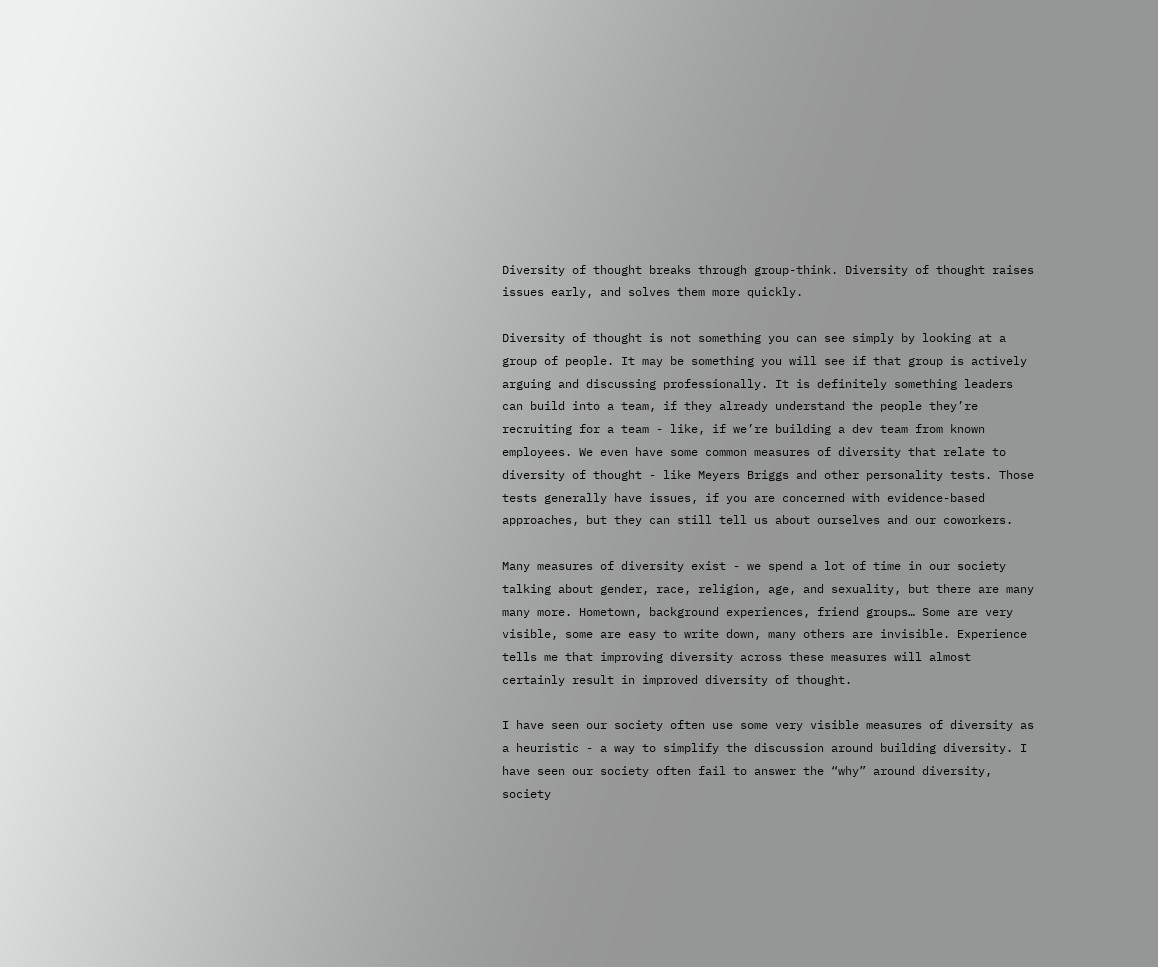Diversity of thought breaks through group-think. Diversity of thought raises issues early, and solves them more quickly.

Diversity of thought is not something you can see simply by looking at a group of people. It may be something you will see if that group is actively arguing and discussing professionally. It is definitely something leaders can build into a team, if they already understand the people they’re recruiting for a team - like, if we’re building a dev team from known employees. We even have some common measures of diversity that relate to diversity of thought - like Meyers Briggs and other personality tests. Those tests generally have issues, if you are concerned with evidence-based approaches, but they can still tell us about ourselves and our coworkers.

Many measures of diversity exist - we spend a lot of time in our society talking about gender, race, religion, age, and sexuality, but there are many many more. Hometown, background experiences, friend groups… Some are very visible, some are easy to write down, many others are invisible. Experience tells me that improving diversity across these measures will almost certainly result in improved diversity of thought.

I have seen our society often use some very visible measures of diversity as a heuristic - a way to simplify the discussion around building diversity. I have seen our society often fail to answer the “why” around diversity, society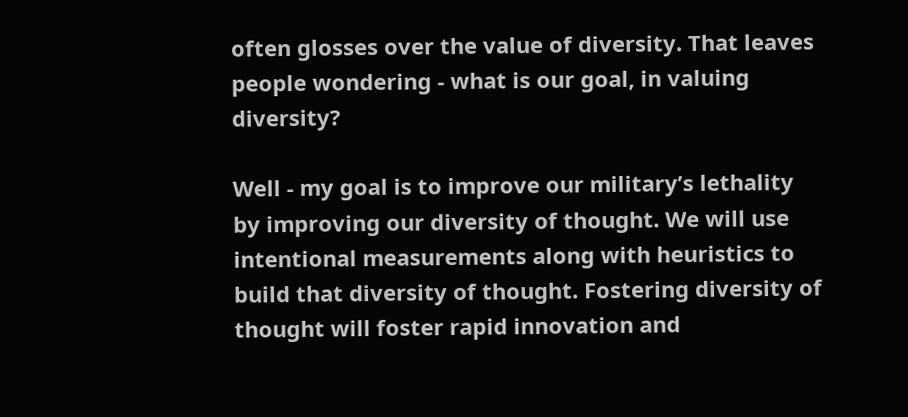often glosses over the value of diversity. That leaves people wondering - what is our goal, in valuing diversity?

Well - my goal is to improve our military’s lethality by improving our diversity of thought. We will use intentional measurements along with heuristics to build that diversity of thought. Fostering diversity of thought will foster rapid innovation and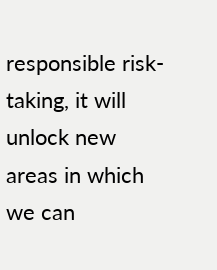responsible risk-taking, it will unlock new areas in which we can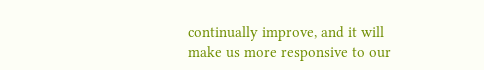continually improve, and it will make us more responsive to our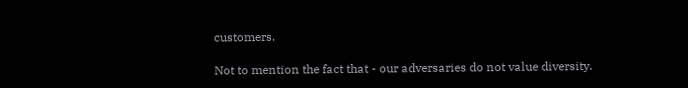customers.

Not to mention the fact that - our adversaries do not value diversity.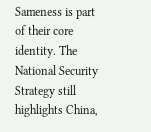Sameness is part of their core identity. The National Security Strategy still highlights China,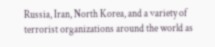Russia, Iran, North Korea, and a variety of terrorist organizations around the world as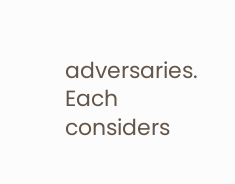adversaries. Each considers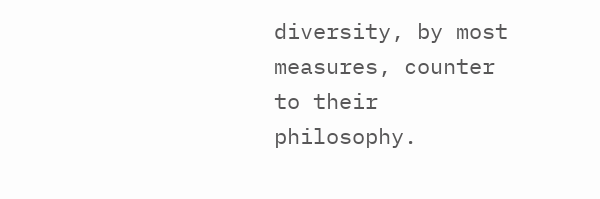diversity, by most measures, counter to their philosophy.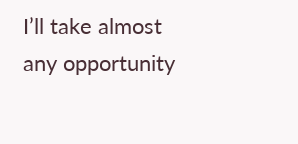I’ll take almost any opportunity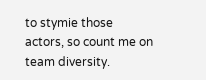to stymie those actors, so count me on team diversity.